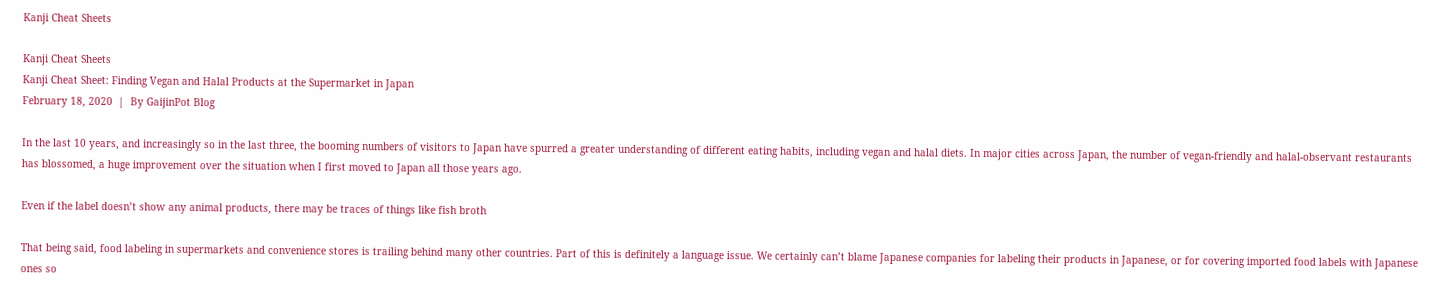Kanji Cheat Sheets

Kanji Cheat Sheets
Kanji Cheat Sheet: Finding Vegan and Halal Products at the Supermarket in Japan
February 18, 2020  |  By GaijinPot Blog

In the last 10 years, and increasingly so in the last three, the booming numbers of visitors to Japan have spurred a greater understanding of different eating habits, including vegan and halal diets. In major cities across Japan, the number of vegan-friendly and halal-observant restaurants has blossomed, a huge improvement over the situation when I first moved to Japan all those years ago.

Even if the label doesn’t show any animal products, there may be traces of things like fish broth

That being said, food labeling in supermarkets and convenience stores is trailing behind many other countries. Part of this is definitely a language issue. We certainly can’t blame Japanese companies for labeling their products in Japanese, or for covering imported food labels with Japanese ones so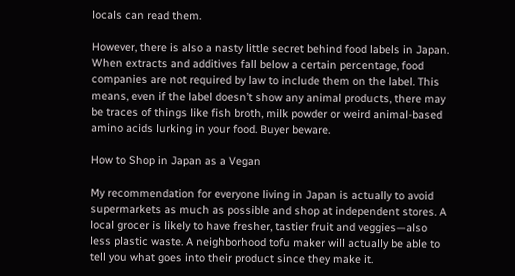locals can read them.

However, there is also a nasty little secret behind food labels in Japan. When extracts and additives fall below a certain percentage, food companies are not required by law to include them on the label. This means, even if the label doesn’t show any animal products, there may be traces of things like fish broth, milk powder or weird animal-based amino acids lurking in your food. Buyer beware.

How to Shop in Japan as a Vegan

My recommendation for everyone living in Japan is actually to avoid supermarkets as much as possible and shop at independent stores. A local grocer is likely to have fresher, tastier fruit and veggies—also less plastic waste. A neighborhood tofu maker will actually be able to tell you what goes into their product since they make it.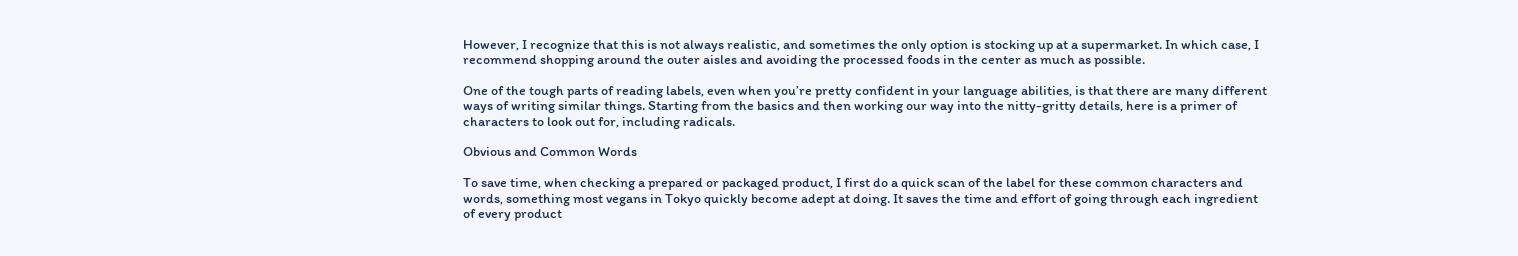However, I recognize that this is not always realistic, and sometimes the only option is stocking up at a supermarket. In which case, I recommend shopping around the outer aisles and avoiding the processed foods in the center as much as possible.

One of the tough parts of reading labels, even when you’re pretty confident in your language abilities, is that there are many different ways of writing similar things. Starting from the basics and then working our way into the nitty-gritty details, here is a primer of characters to look out for, including radicals.

Obvious and Common Words

To save time, when checking a prepared or packaged product, I first do a quick scan of the label for these common characters and words, something most vegans in Tokyo quickly become adept at doing. It saves the time and effort of going through each ingredient of every product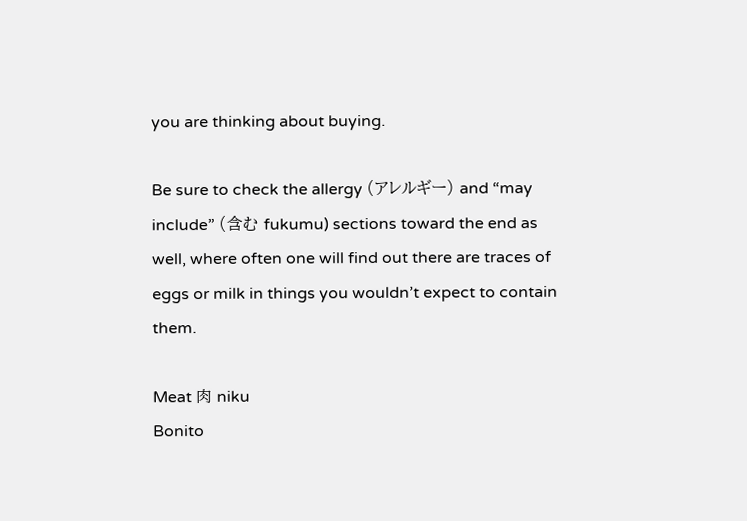you are thinking about buying.

Be sure to check the allergy (アレルギー) and “may include” (含む fukumu) sections toward the end as well, where often one will find out there are traces of eggs or milk in things you wouldn’t expect to contain them.

Meat 肉 niku
Bonito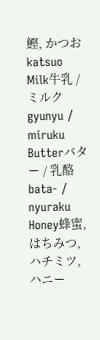鰹, かつおkatsuo
Milk牛乳 / ミルクgyunyu /  miruku
Butterバター / 乳酪bata- / nyuraku
Honey蜂蜜, はちみつ, ハチミツ, ハニー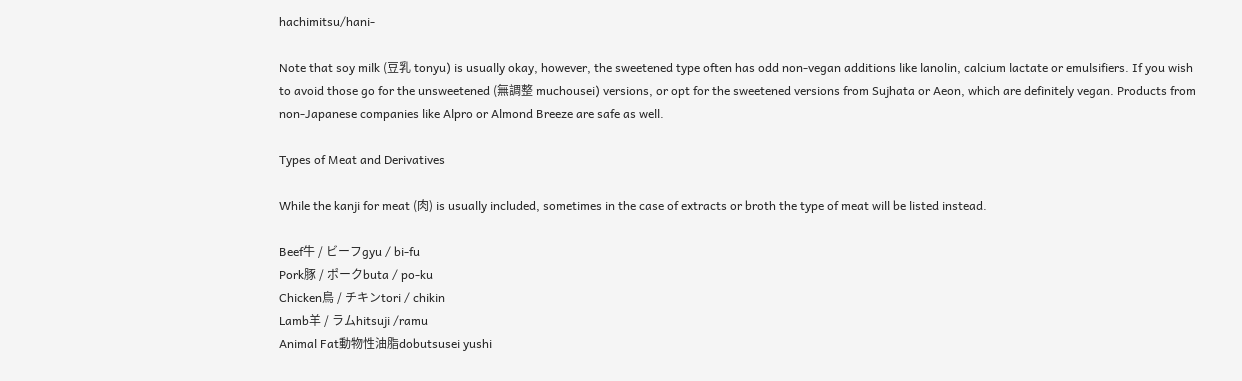hachimitsu/hani-

Note that soy milk (豆乳 tonyu) is usually okay, however, the sweetened type often has odd non-vegan additions like lanolin, calcium lactate or emulsifiers. If you wish to avoid those go for the unsweetened (無調整 muchousei) versions, or opt for the sweetened versions from Sujhata or Aeon, which are definitely vegan. Products from non-Japanese companies like Alpro or Almond Breeze are safe as well.

Types of Meat and Derivatives

While the kanji for meat (肉) is usually included, sometimes in the case of extracts or broth the type of meat will be listed instead.

Beef牛 / ビーフgyu / bi-fu
Pork豚 / ポークbuta / po-ku
Chicken鳥 / チキンtori / chikin
Lamb羊 / ラムhitsuji /ramu
Animal Fat動物性油脂dobutsusei yushi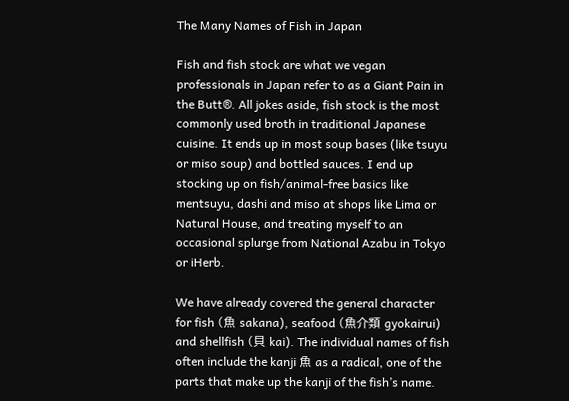The Many Names of Fish in Japan

Fish and fish stock are what we vegan professionals in Japan refer to as a Giant Pain in the Butt®. All jokes aside, fish stock is the most commonly used broth in traditional Japanese cuisine. It ends up in most soup bases (like tsuyu or miso soup) and bottled sauces. I end up stocking up on fish/animal-free basics like mentsuyu, dashi and miso at shops like Lima or Natural House, and treating myself to an occasional splurge from National Azabu in Tokyo or iHerb.

We have already covered the general character for fish (魚 sakana), seafood (魚介類 gyokairui) and shellfish (貝 kai). The individual names of fish often include the kanji 魚 as a radical, one of the parts that make up the kanji of the fish’s name.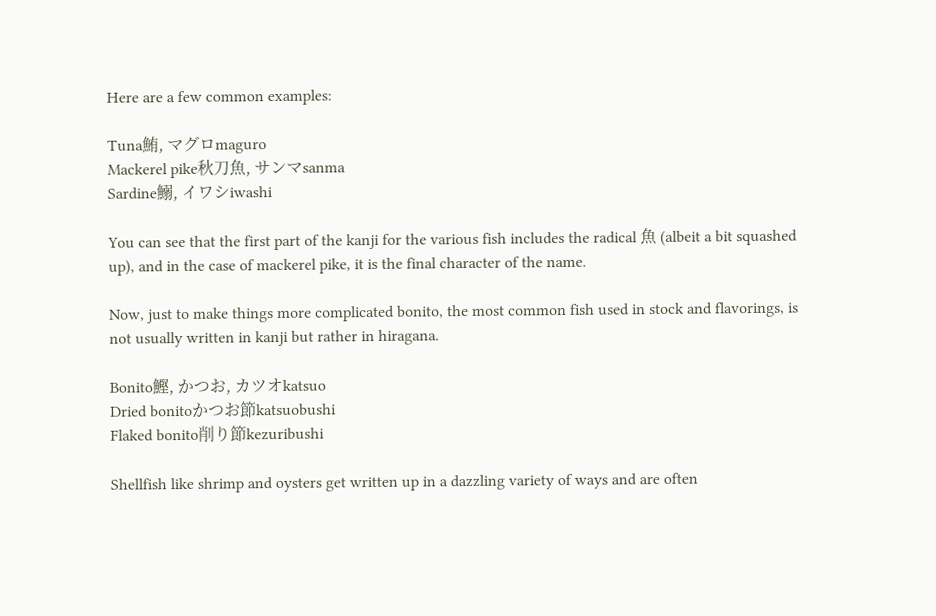Here are a few common examples:

Tuna鮪, マグロmaguro
Mackerel pike秋刀魚, サンマsanma
Sardine鰯, イワシiwashi

You can see that the first part of the kanji for the various fish includes the radical 魚 (albeit a bit squashed up), and in the case of mackerel pike, it is the final character of the name.

Now, just to make things more complicated bonito, the most common fish used in stock and flavorings, is not usually written in kanji but rather in hiragana.

Bonito鰹, かつお, カツオkatsuo
Dried bonitoかつお節katsuobushi
Flaked bonito削り節kezuribushi

Shellfish like shrimp and oysters get written up in a dazzling variety of ways and are often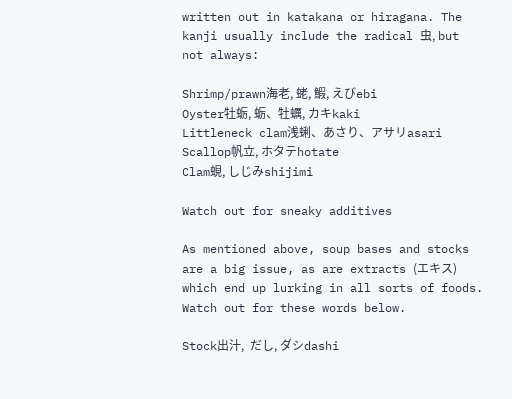written out in katakana or hiragana. The kanji usually include the radical 虫, but not always:

Shrimp/prawn海老, 蛯, 鰕, えびebi
Oyster牡蛎, 蛎、牡蠣, カキkaki
Littleneck clam浅蜊、あさり、アサリasari
Scallop帆立, ホタテhotate
Clam蜆, しじみshijimi

Watch out for sneaky additives

As mentioned above, soup bases and stocks are a big issue, as are extracts (エキス) which end up lurking in all sorts of foods. Watch out for these words below.

Stock出汁,  だし, ダシdashi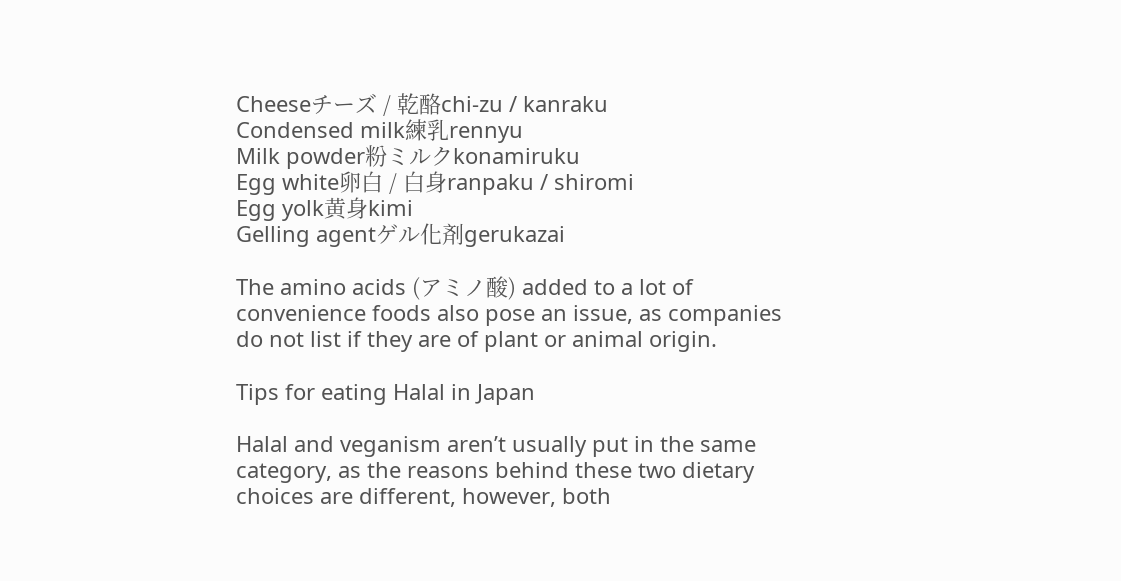Cheeseチーズ / 乾酪chi-zu / kanraku
Condensed milk練乳rennyu
Milk powder粉ミルクkonamiruku
Egg white卵白 / 白身ranpaku / shiromi
Egg yolk黄身kimi
Gelling agentゲル化剤gerukazai

The amino acids (アミノ酸) added to a lot of convenience foods also pose an issue, as companies do not list if they are of plant or animal origin.

Tips for eating Halal in Japan

Halal and veganism aren’t usually put in the same category, as the reasons behind these two dietary choices are different, however, both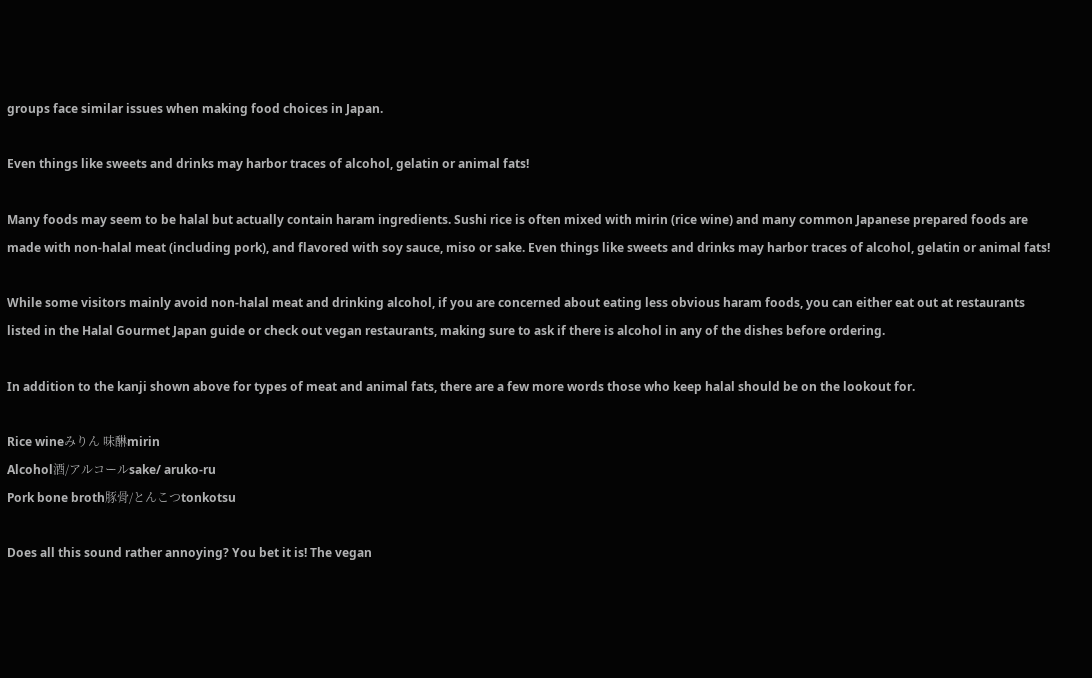groups face similar issues when making food choices in Japan.

Even things like sweets and drinks may harbor traces of alcohol, gelatin or animal fats!

Many foods may seem to be halal but actually contain haram ingredients. Sushi rice is often mixed with mirin (rice wine) and many common Japanese prepared foods are made with non-halal meat (including pork), and flavored with soy sauce, miso or sake. Even things like sweets and drinks may harbor traces of alcohol, gelatin or animal fats!

While some visitors mainly avoid non-halal meat and drinking alcohol, if you are concerned about eating less obvious haram foods, you can either eat out at restaurants listed in the Halal Gourmet Japan guide or check out vegan restaurants, making sure to ask if there is alcohol in any of the dishes before ordering.

In addition to the kanji shown above for types of meat and animal fats, there are a few more words those who keep halal should be on the lookout for.

Rice wineみりん 味醂mirin
Alcohol酒/アルコールsake/ aruko-ru
Pork bone broth豚骨/とんこつtonkotsu

Does all this sound rather annoying? You bet it is! The vegan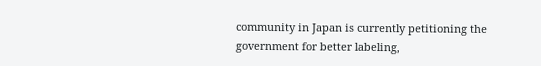community in Japan is currently petitioning the government for better labeling,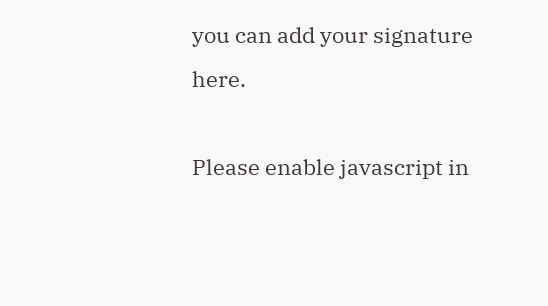you can add your signature here.

Please enable javascript in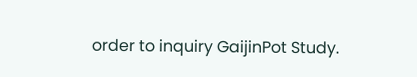order to inquiry GaijinPot Study.